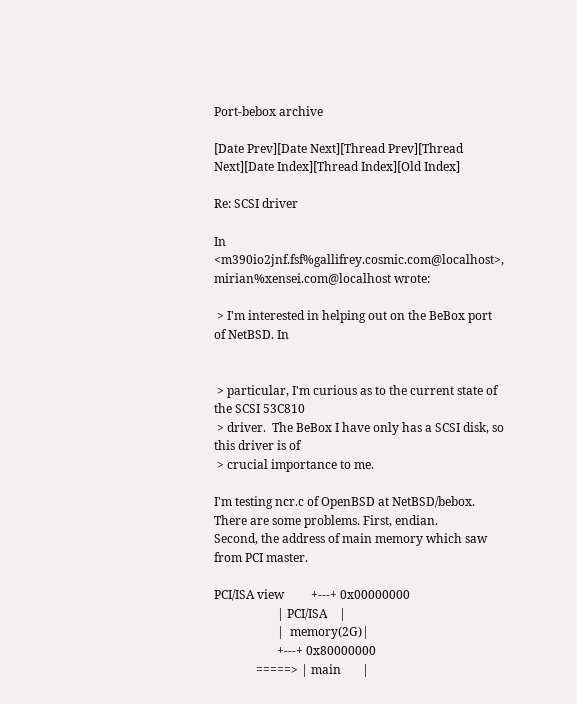Port-bebox archive

[Date Prev][Date Next][Thread Prev][Thread Next][Date Index][Thread Index][Old Index]

Re: SCSI driver

In <m390io2jnf.fsf%gallifrey.cosmic.com@localhost>,
mirian%xensei.com@localhost wrote:

 > I'm interested in helping out on the BeBox port of NetBSD. In


 > particular, I'm curious as to the current state of the SCSI 53C810
 > driver.  The BeBox I have only has a SCSI disk, so this driver is of
 > crucial importance to me.

I'm testing ncr.c of OpenBSD at NetBSD/bebox.
There are some problems. First, endian.
Second, the address of main memory which saw from PCI master.

PCI/ISA view         +---+ 0x00000000
                     | PCI/ISA    |
                     |  memory(2G)|
                     +---+ 0x80000000
              =====> | main       |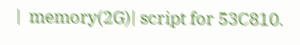|  memory(2G)| script for 53C810.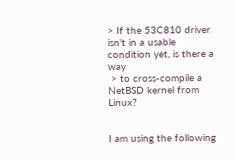> If the 53C810 driver isn't in a usable condition yet, is there a way
 > to cross-compile a NetBSD kernel from Linux?


I am using the following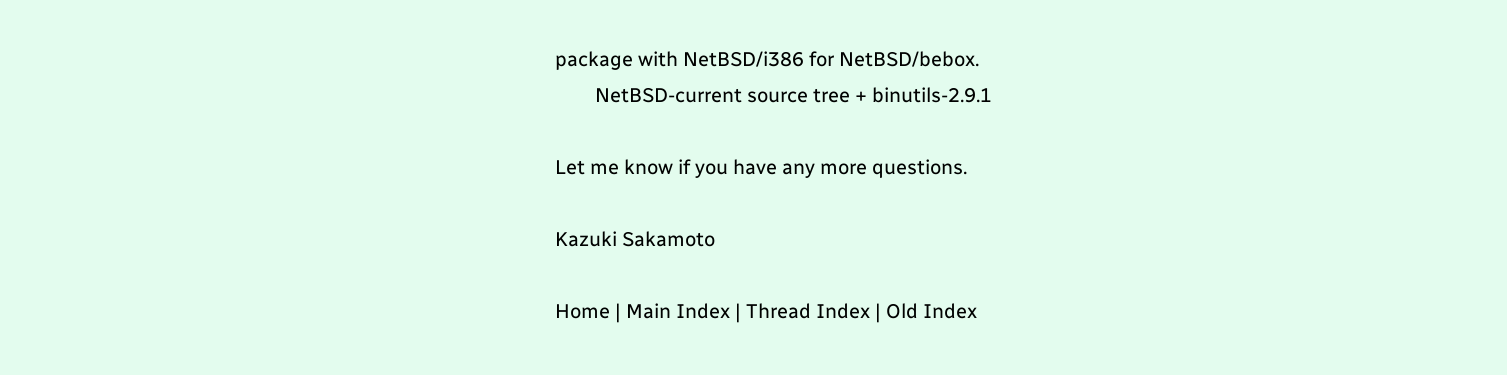package with NetBSD/i386 for NetBSD/bebox.
        NetBSD-current source tree + binutils-2.9.1

Let me know if you have any more questions.

Kazuki Sakamoto

Home | Main Index | Thread Index | Old Index